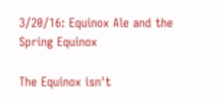3/20/16: Equinox Ale and the Spring Equinox

The Equinox isn't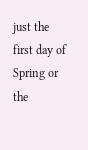just the first day of Spring or the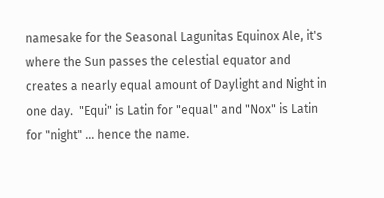namesake for the Seasonal Lagunitas Equinox Ale, it's where the Sun passes the celestial equator and creates a nearly equal amount of Daylight and Night in one day.  "Equi" is Latin for "equal" and "Nox" is Latin for "night" … hence the name.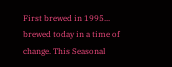First brewed in 1995... brewed today in a time of change. This Seasonal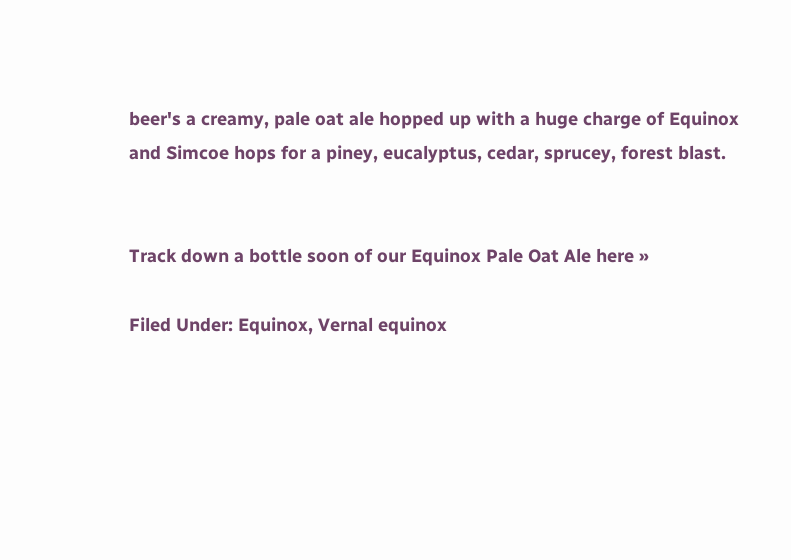beer's a creamy, pale oat ale hopped up with a huge charge of Equinox and Simcoe hops for a piney, eucalyptus, cedar, sprucey, forest blast.


Track down a bottle soon of our Equinox Pale Oat Ale here »

Filed Under: Equinox, Vernal equinox